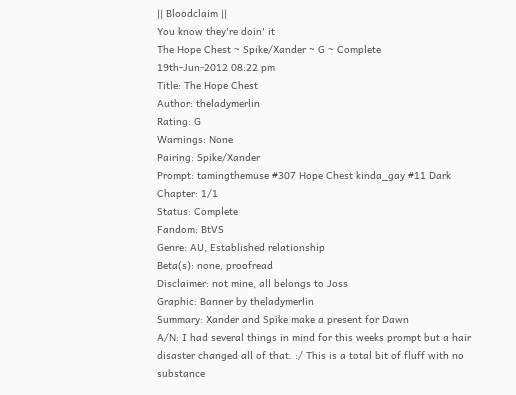|| Bloodclaim ||
You know they're doin' it
The Hope Chest ~ Spike/Xander ~ G ~ Complete
19th-Jun-2012 08:22 pm
Title: The Hope Chest
Author: theladymerlin
Rating: G
Warnings: None
Pairing: Spike/Xander
Prompt: tamingthemuse #307 Hope Chest kinda_gay #11 Dark
Chapter: 1/1
Status: Complete
Fandom: BtVS
Genre: AU, Established relationship
Beta(s): none, proofread
Disclaimer: not mine, all belongs to Joss
Graphic: Banner by theladymerlin
Summary: Xander and Spike make a present for Dawn
A/N: I had several things in mind for this weeks prompt but a hair disaster changed all of that. :/ This is a total bit of fluff with no substance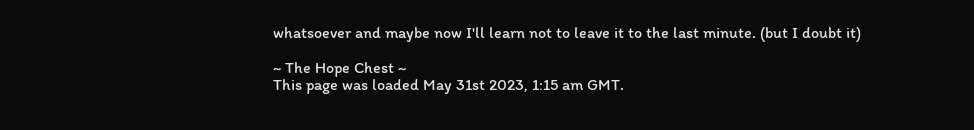whatsoever and maybe now I'll learn not to leave it to the last minute. (but I doubt it)

~ The Hope Chest ~
This page was loaded May 31st 2023, 1:15 am GMT.